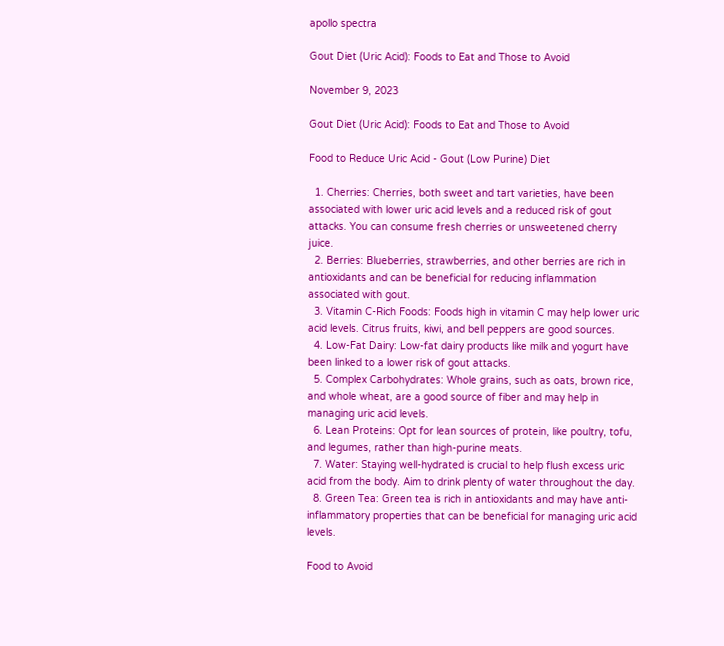apollo spectra

Gout Diet (Uric Acid): Foods to Eat and Those to Avoid

November 9, 2023

Gout Diet (Uric Acid): Foods to Eat and Those to Avoid

Food to Reduce Uric Acid - Gout (Low Purine) Diet

  1. Cherries: Cherries, both sweet and tart varieties, have been associated with lower uric acid levels and a reduced risk of gout attacks. You can consume fresh cherries or unsweetened cherry juice.
  2. Berries: Blueberries, strawberries, and other berries are rich in antioxidants and can be beneficial for reducing inflammation associated with gout.
  3. Vitamin C-Rich Foods: Foods high in vitamin C may help lower uric acid levels. Citrus fruits, kiwi, and bell peppers are good sources.
  4. Low-Fat Dairy: Low-fat dairy products like milk and yogurt have been linked to a lower risk of gout attacks.
  5. Complex Carbohydrates: Whole grains, such as oats, brown rice, and whole wheat, are a good source of fiber and may help in managing uric acid levels.
  6. Lean Proteins: Opt for lean sources of protein, like poultry, tofu, and legumes, rather than high-purine meats.
  7. Water: Staying well-hydrated is crucial to help flush excess uric acid from the body. Aim to drink plenty of water throughout the day.
  8. Green Tea: Green tea is rich in antioxidants and may have anti-inflammatory properties that can be beneficial for managing uric acid levels.

Food to Avoid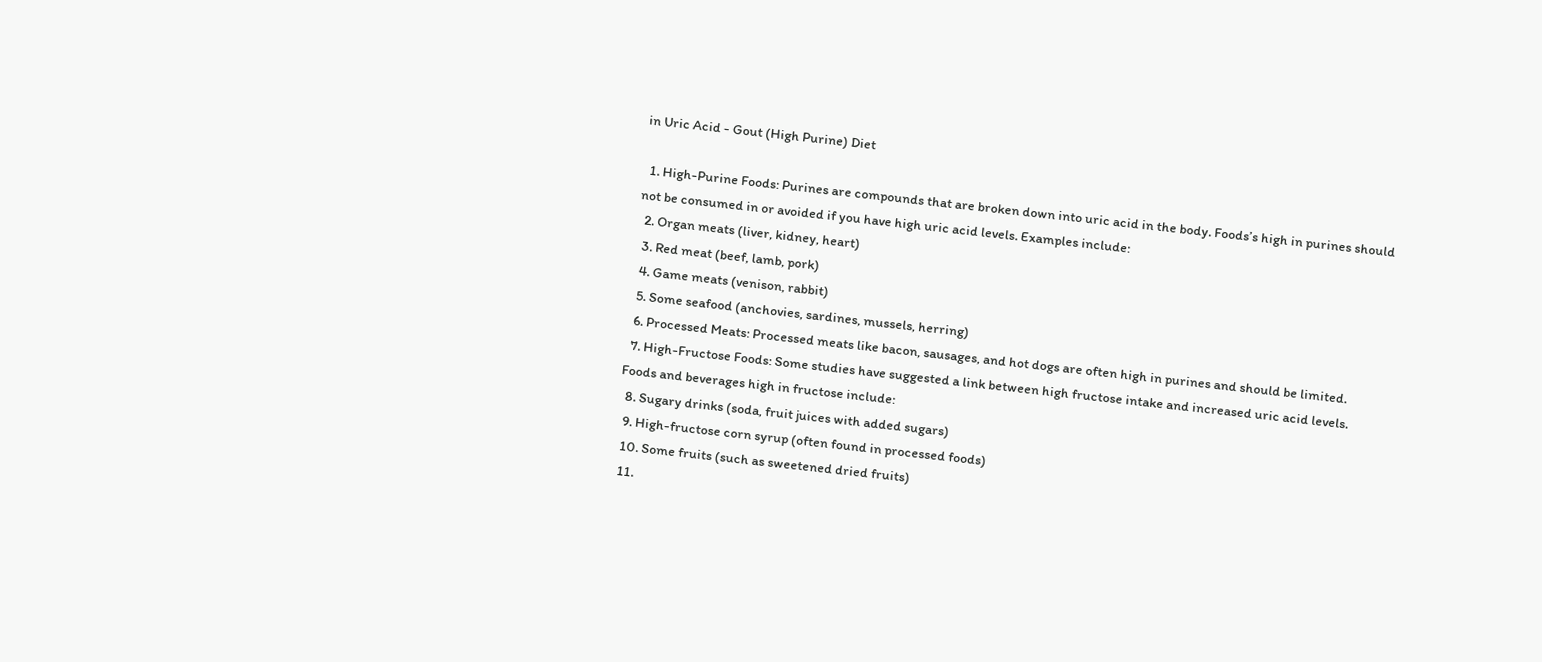in Uric Acid - Gout (High Purine) Diet

  1. High-Purine Foods: Purines are compounds that are broken down into uric acid in the body. Foods’s high in purines should not be consumed in or avoided if you have high uric acid levels. Examples include:
  2. Organ meats (liver, kidney, heart)
  3. Red meat (beef, lamb, pork)
  4. Game meats (venison, rabbit)
  5. Some seafood (anchovies, sardines, mussels, herring)
  6. Processed Meats: Processed meats like bacon, sausages, and hot dogs are often high in purines and should be limited.
  7. High-Fructose Foods: Some studies have suggested a link between high fructose intake and increased uric acid levels. Foods and beverages high in fructose include:
  8. Sugary drinks (soda, fruit juices with added sugars)
  9. High-fructose corn syrup (often found in processed foods)
  10. Some fruits (such as sweetened dried fruits)
  11.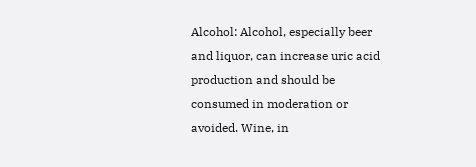Alcohol: Alcohol, especially beer and liquor, can increase uric acid production and should be consumed in moderation or avoided. Wine, in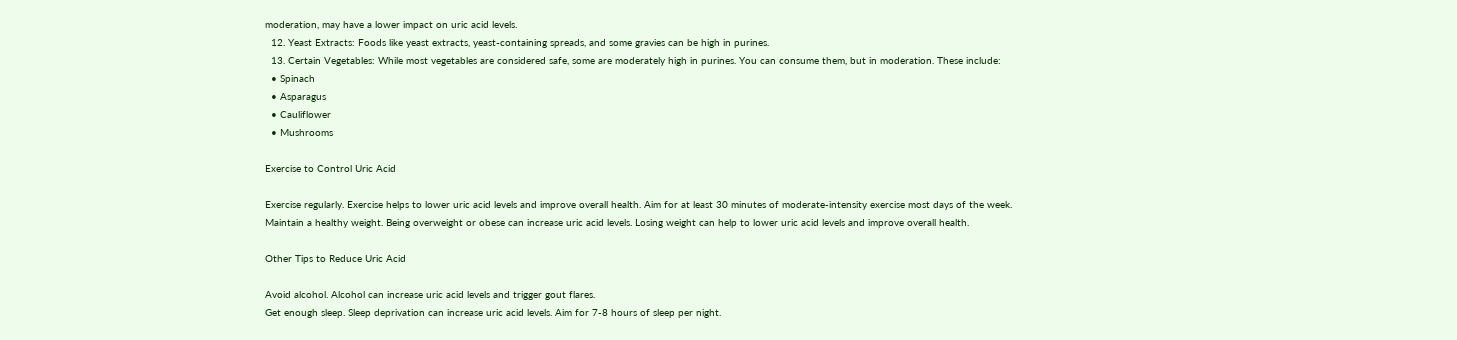moderation, may have a lower impact on uric acid levels.
  12. Yeast Extracts: Foods like yeast extracts, yeast-containing spreads, and some gravies can be high in purines.
  13. Certain Vegetables: While most vegetables are considered safe, some are moderately high in purines. You can consume them, but in moderation. These include:
  • Spinach
  • Asparagus
  • Cauliflower
  • Mushrooms

Exercise to Control Uric Acid

Exercise regularly. Exercise helps to lower uric acid levels and improve overall health. Aim for at least 30 minutes of moderate-intensity exercise most days of the week.
Maintain a healthy weight. Being overweight or obese can increase uric acid levels. Losing weight can help to lower uric acid levels and improve overall health.

Other Tips to Reduce Uric Acid

Avoid alcohol. Alcohol can increase uric acid levels and trigger gout flares.
Get enough sleep. Sleep deprivation can increase uric acid levels. Aim for 7-8 hours of sleep per night.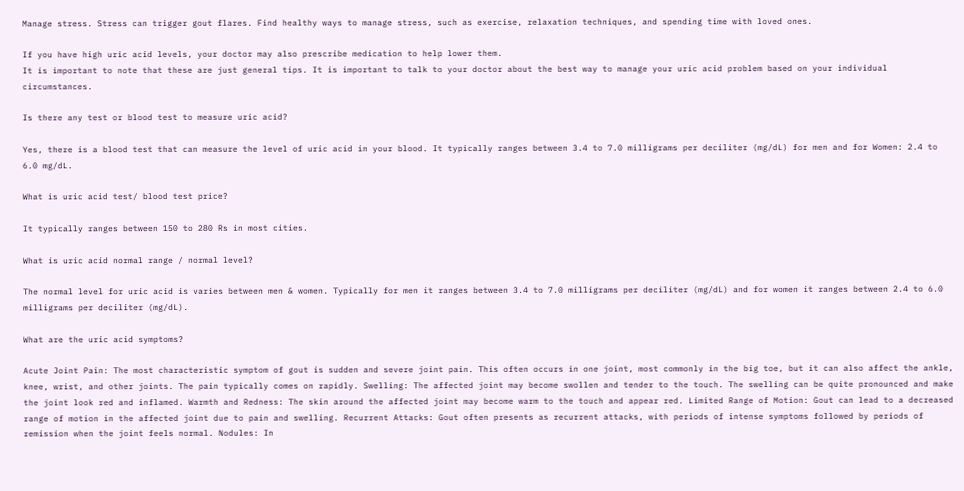Manage stress. Stress can trigger gout flares. Find healthy ways to manage stress, such as exercise, relaxation techniques, and spending time with loved ones.

If you have high uric acid levels, your doctor may also prescribe medication to help lower them.
It is important to note that these are just general tips. It is important to talk to your doctor about the best way to manage your uric acid problem based on your individual circumstances.

Is there any test or blood test to measure uric acid?

Yes, there is a blood test that can measure the level of uric acid in your blood. It typically ranges between 3.4 to 7.0 milligrams per deciliter (mg/dL) for men and for Women: 2.4 to 6.0 mg/dL.

What is uric acid test/ blood test price?

It typically ranges between 150 to 280 Rs in most cities.

What is uric acid normal range / normal level?

The normal level for uric acid is varies between men & women. Typically for men it ranges between 3.4 to 7.0 milligrams per deciliter (mg/dL) and for women it ranges between 2.4 to 6.0 milligrams per deciliter (mg/dL).

What are the uric acid symptoms?

Acute Joint Pain: The most characteristic symptom of gout is sudden and severe joint pain. This often occurs in one joint, most commonly in the big toe, but it can also affect the ankle, knee, wrist, and other joints. The pain typically comes on rapidly. Swelling: The affected joint may become swollen and tender to the touch. The swelling can be quite pronounced and make the joint look red and inflamed. Warmth and Redness: The skin around the affected joint may become warm to the touch and appear red. Limited Range of Motion: Gout can lead to a decreased range of motion in the affected joint due to pain and swelling. Recurrent Attacks: Gout often presents as recurrent attacks, with periods of intense symptoms followed by periods of remission when the joint feels normal. Nodules: In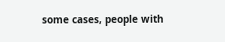some cases, people with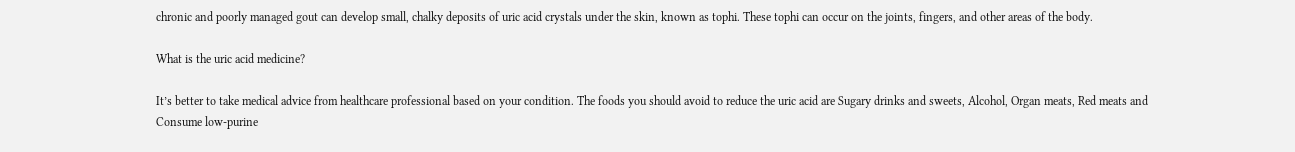chronic and poorly managed gout can develop small, chalky deposits of uric acid crystals under the skin, known as tophi. These tophi can occur on the joints, fingers, and other areas of the body.

What is the uric acid medicine?

It’s better to take medical advice from healthcare professional based on your condition. The foods you should avoid to reduce the uric acid are Sugary drinks and sweets, Alcohol, Organ meats, Red meats and Consume low-purine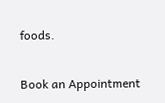foods.

Book an Appointment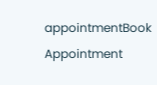appointmentBook Appointment